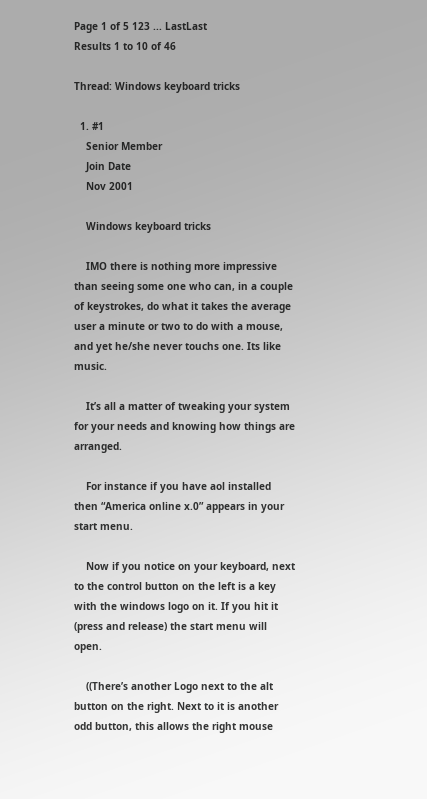Page 1 of 5 123 ... LastLast
Results 1 to 10 of 46

Thread: Windows keyboard tricks

  1. #1
    Senior Member
    Join Date
    Nov 2001

    Windows keyboard tricks

    IMO there is nothing more impressive than seeing some one who can, in a couple of keystrokes, do what it takes the average user a minute or two to do with a mouse, and yet he/she never touchs one. Its like music.

    It’s all a matter of tweaking your system for your needs and knowing how things are arranged.

    For instance if you have aol installed then “America online x.0” appears in your start menu.

    Now if you notice on your keyboard, next to the control button on the left is a key with the windows logo on it. If you hit it (press and release) the start menu will open.

    ((There’s another Logo next to the alt button on the right. Next to it is another odd button, this allows the right mouse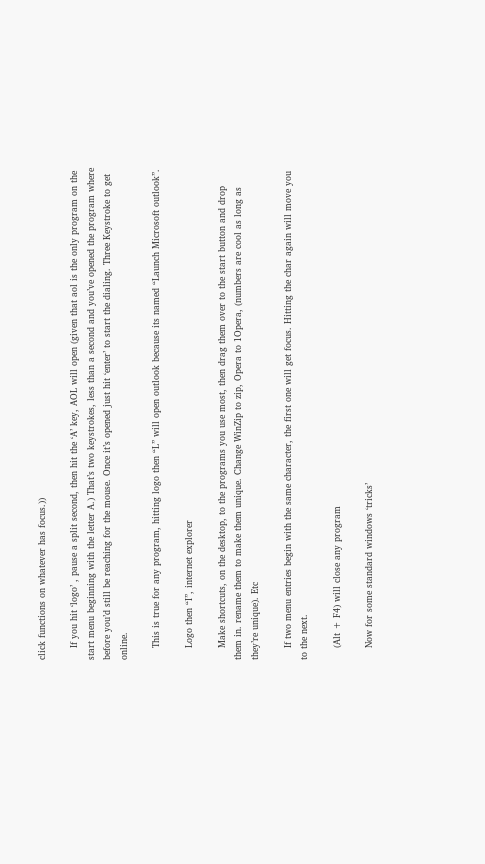click functions on whatever has focus.))

    If you hit ‘logo’ , pause a split second, then hit the ‘A’ key, AOL will open (given that aol is the only program on the start menu beginning with the letter A.) That’s two keystrokes, less than a second and you’ve opened the program where before you’d still be reaching for the mouse. Once it’s opened just hit ‘enter’ to start the dialing. Three Keystroke to get online.

    This is true for any program, hitting logo then “L” will open outlook because its named “Launch Microsoft outlook”.

    Logo then “I”, internet explorer

    Make shortcuts, on the desktop, to the programs you use most, then drag them over to the start button and drop them in. rename them to make them unique. Change WinZip to zip, Opera to 1Opera, (numbers are cool as long as they’re unique). Etc

    If two menu entries begin with the same character, the first one will get focus. Hitting the char again will move you to the next.

    (Alt + F4) will close any program

    Now for some standard windows ‘tricks’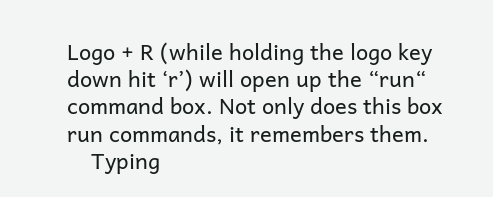Logo + R (while holding the logo key down hit ‘r’) will open up the “run“ command box. Not only does this box run commands, it remembers them.
    Typing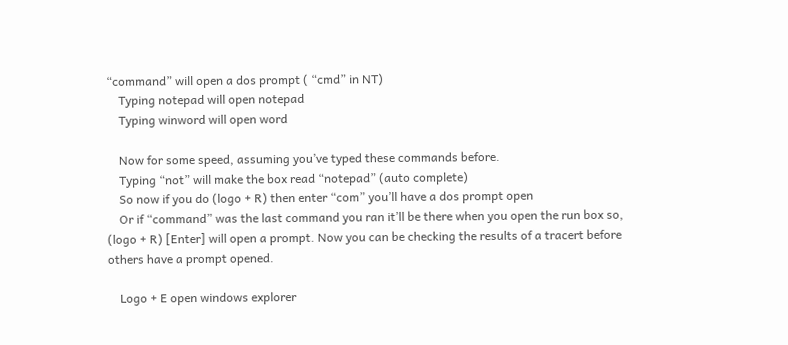“command” will open a dos prompt ( “cmd” in NT)
    Typing notepad will open notepad
    Typing winword will open word

    Now for some speed, assuming you’ve typed these commands before.
    Typing “not” will make the box read “notepad” (auto complete)
    So now if you do (logo + R) then enter “com” you’ll have a dos prompt open
    Or if “command” was the last command you ran it’ll be there when you open the run box so, (logo + R) [Enter] will open a prompt. Now you can be checking the results of a tracert before others have a prompt opened.

    Logo + E open windows explorer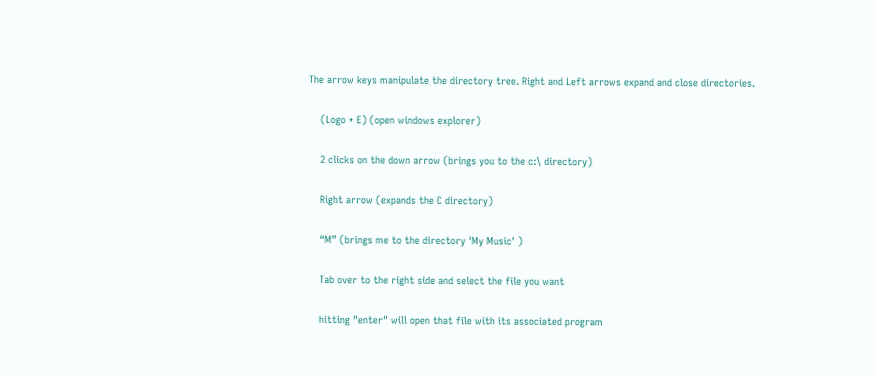The arrow keys manipulate the directory tree. Right and Left arrows expand and close directories.

    (Logo + E) (open windows explorer)

    2 clicks on the down arrow (brings you to the c:\ directory)

    Right arrow (expands the C directory)

    “M” (brings me to the directory 'My Music' )

    Tab over to the right side and select the file you want

    hitting "enter" will open that file with its associated program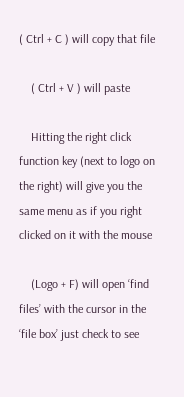( Ctrl + C ) will copy that file

    ( Ctrl + V ) will paste

    Hitting the right click function key (next to logo on the right) will give you the same menu as if you right clicked on it with the mouse

    (Logo + F) will open ‘find files’ with the cursor in the ‘file box’ just check to see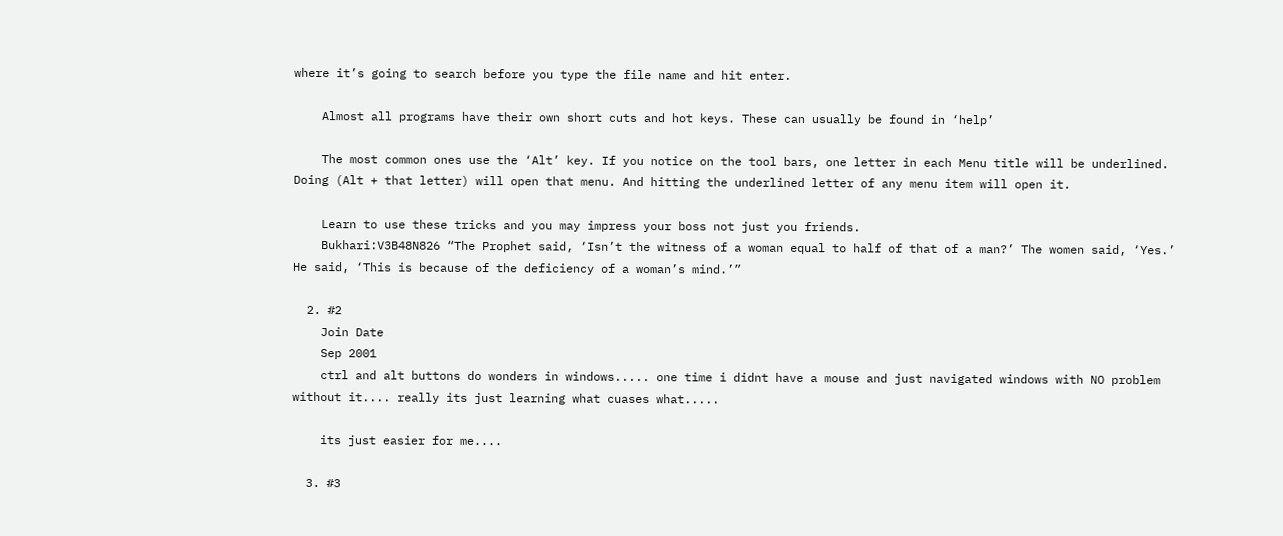where it’s going to search before you type the file name and hit enter.

    Almost all programs have their own short cuts and hot keys. These can usually be found in ‘help’

    The most common ones use the ‘Alt’ key. If you notice on the tool bars, one letter in each Menu title will be underlined. Doing (Alt + that letter) will open that menu. And hitting the underlined letter of any menu item will open it.

    Learn to use these tricks and you may impress your boss not just you friends.
    Bukhari:V3B48N826 “The Prophet said, ‘Isn’t the witness of a woman equal to half of that of a man?’ The women said, ‘Yes.’ He said, ‘This is because of the deficiency of a woman’s mind.’”

  2. #2
    Join Date
    Sep 2001
    ctrl and alt buttons do wonders in windows..... one time i didnt have a mouse and just navigated windows with NO problem without it.... really its just learning what cuases what.....

    its just easier for me....

  3. #3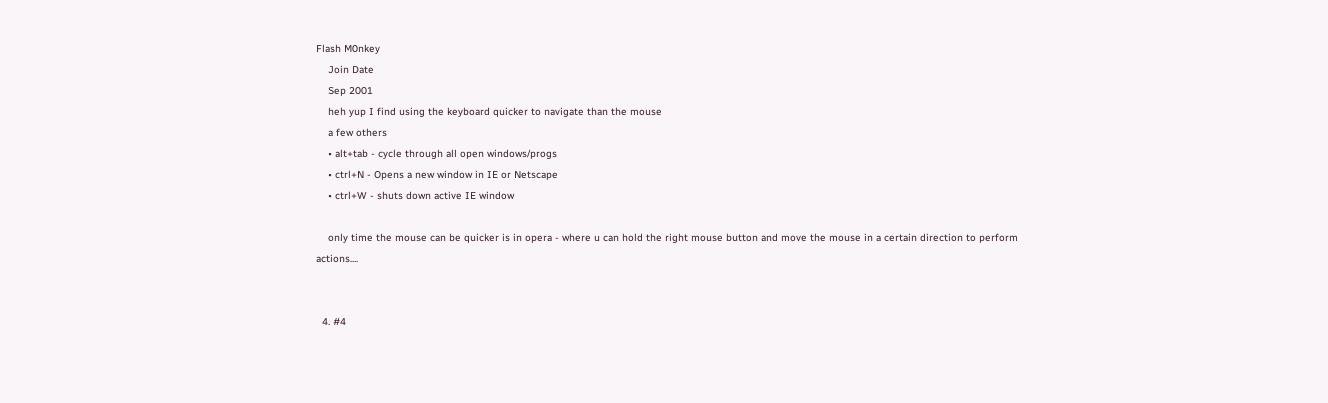Flash M0nkey
    Join Date
    Sep 2001
    heh yup I find using the keyboard quicker to navigate than the mouse
    a few others
    • alt+tab - cycle through all open windows/progs
    • ctrl+N - Opens a new window in IE or Netscape
    • ctrl+W - shuts down active IE window

    only time the mouse can be quicker is in opera - where u can hold the right mouse button and move the mouse in a certain direction to perform actions....


  4. #4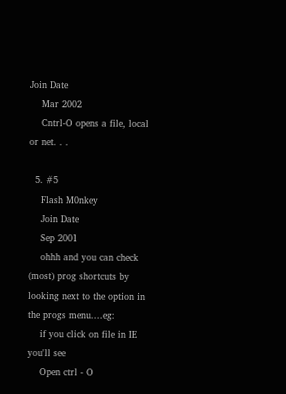Join Date
    Mar 2002
    Cntrl-O opens a file, local or net. . .

  5. #5
    Flash M0nkey
    Join Date
    Sep 2001
    ohhh and you can check (most) prog shortcuts by looking next to the option in the progs menu....eg:
    if you click on file in IE you'll see
    Open ctrl - O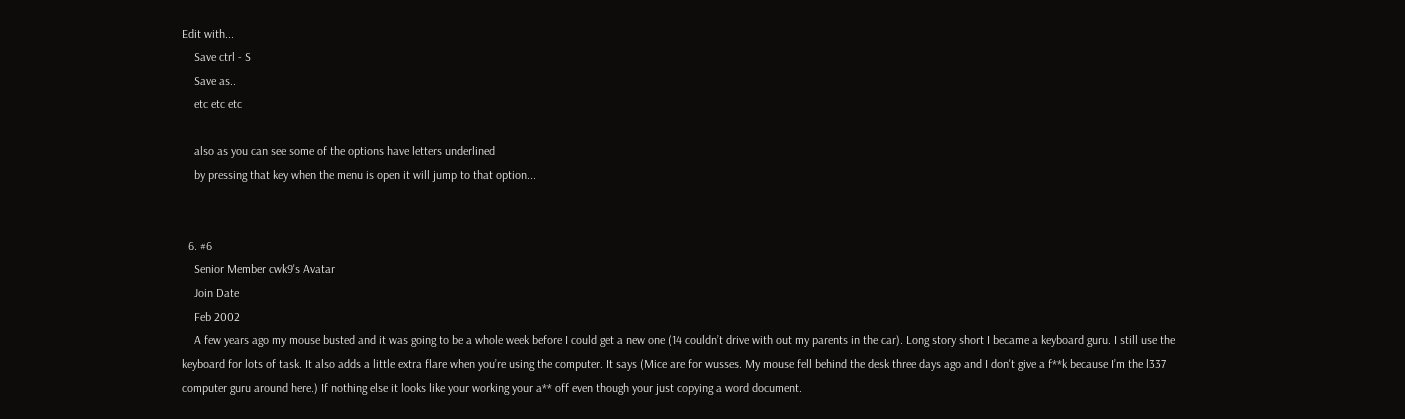Edit with...
    Save ctrl - S
    Save as..
    etc etc etc

    also as you can see some of the options have letters underlined
    by pressing that key when the menu is open it will jump to that option...


  6. #6
    Senior Member cwk9's Avatar
    Join Date
    Feb 2002
    A few years ago my mouse busted and it was going to be a whole week before I could get a new one (14 couldn’t drive with out my parents in the car). Long story short I became a keyboard guru. I still use the keyboard for lots of task. It also adds a little extra flare when you’re using the computer. It says (Mice are for wusses. My mouse fell behind the desk three days ago and I don't give a f**k because I’m the l337 computer guru around here.) If nothing else it looks like your working your a** off even though your just copying a word document.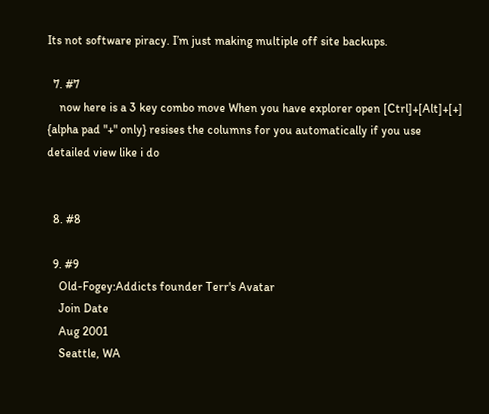Its not software piracy. I’m just making multiple off site backups.

  7. #7
    now here is a 3 key combo move When you have explorer open [Ctrl]+[Alt]+[+] {alpha pad "+" only} resises the columns for you automatically if you use detailed view like i do


  8. #8

  9. #9
    Old-Fogey:Addicts founder Terr's Avatar
    Join Date
    Aug 2001
    Seattle, WA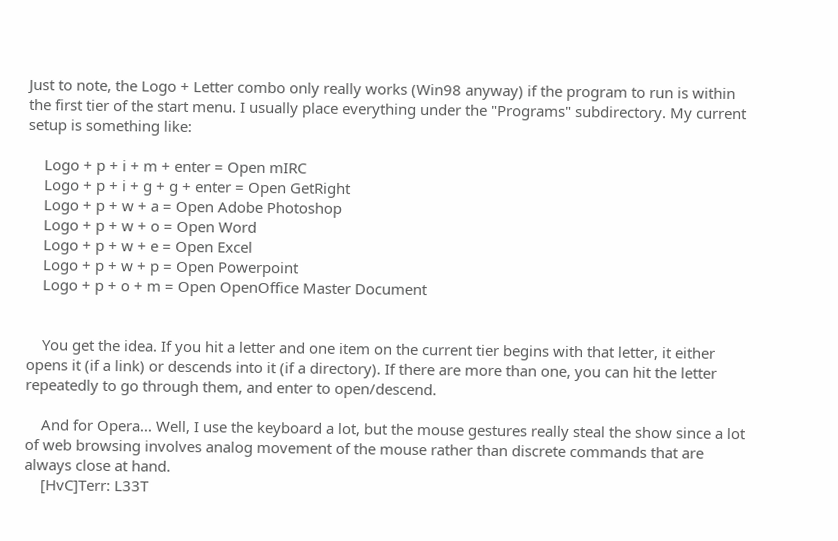Just to note, the Logo + Letter combo only really works (Win98 anyway) if the program to run is within the first tier of the start menu. I usually place everything under the "Programs" subdirectory. My current setup is something like:

    Logo + p + i + m + enter = Open mIRC
    Logo + p + i + g + g + enter = Open GetRight
    Logo + p + w + a = Open Adobe Photoshop
    Logo + p + w + o = Open Word
    Logo + p + w + e = Open Excel
    Logo + p + w + p = Open Powerpoint
    Logo + p + o + m = Open OpenOffice Master Document


    You get the idea. If you hit a letter and one item on the current tier begins with that letter, it either opens it (if a link) or descends into it (if a directory). If there are more than one, you can hit the letter repeatedly to go through them, and enter to open/descend.

    And for Opera... Well, I use the keyboard a lot, but the mouse gestures really steal the show since a lot of web browsing involves analog movement of the mouse rather than discrete commands that are always close at hand.
    [HvC]Terr: L33T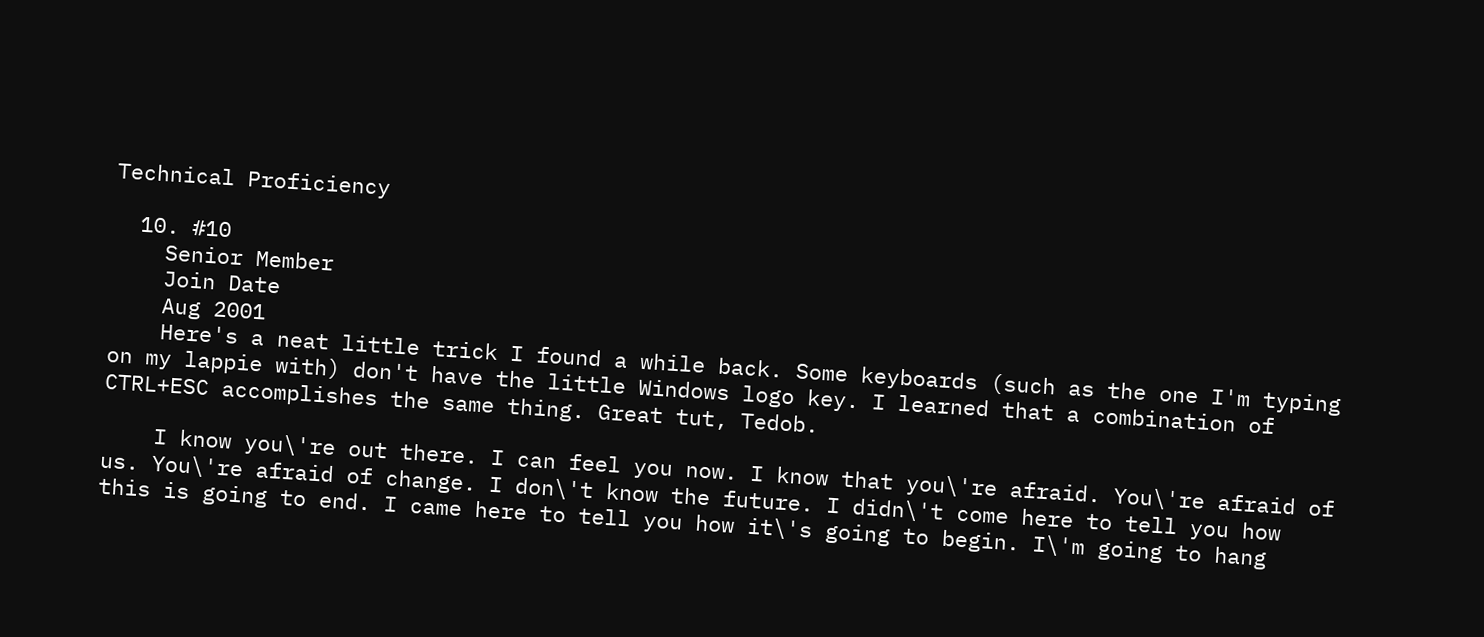Technical Proficiency

  10. #10
    Senior Member
    Join Date
    Aug 2001
    Here's a neat little trick I found a while back. Some keyboards (such as the one I'm typing on my lappie with) don't have the little Windows logo key. I learned that a combination of CTRL+ESC accomplishes the same thing. Great tut, Tedob.

    I know you\'re out there. I can feel you now. I know that you\'re afraid. You\'re afraid of us. You\'re afraid of change. I don\'t know the future. I didn\'t come here to tell you how this is going to end. I came here to tell you how it\'s going to begin. I\'m going to hang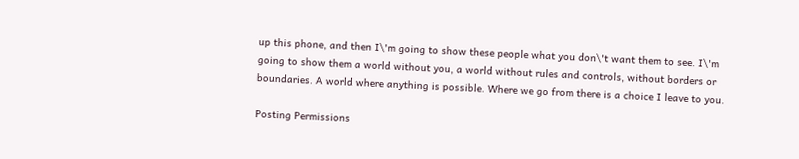up this phone, and then I\'m going to show these people what you don\'t want them to see. I\'m going to show them a world without you, a world without rules and controls, without borders or boundaries. A world where anything is possible. Where we go from there is a choice I leave to you.

Posting Permissions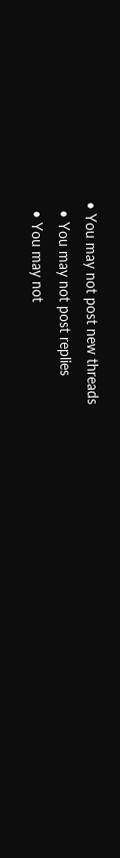• You may not post new threads
  • You may not post replies
  • You may not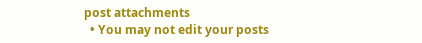post attachments
  • You may not edit your posts